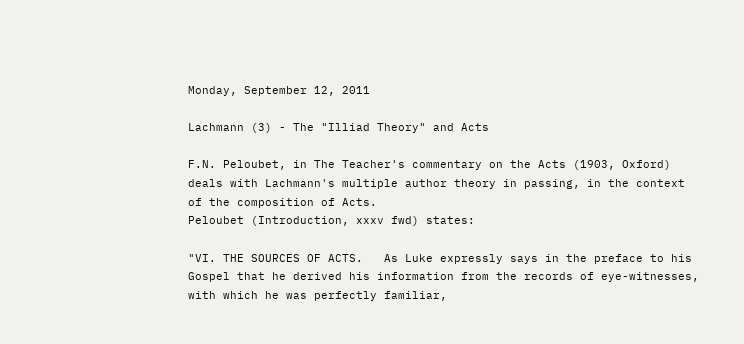Monday, September 12, 2011

Lachmann (3) - The "Illiad Theory" and Acts

F.N. Peloubet, in The Teacher's commentary on the Acts (1903, Oxford) deals with Lachmann's multiple author theory in passing, in the context of the composition of Acts.
Peloubet (Introduction, xxxv fwd) states:

"VI. THE SOURCES OF ACTS.   As Luke expressly says in the preface to his Gospel that he derived his information from the records of eye-witnesses, with which he was perfectly familiar,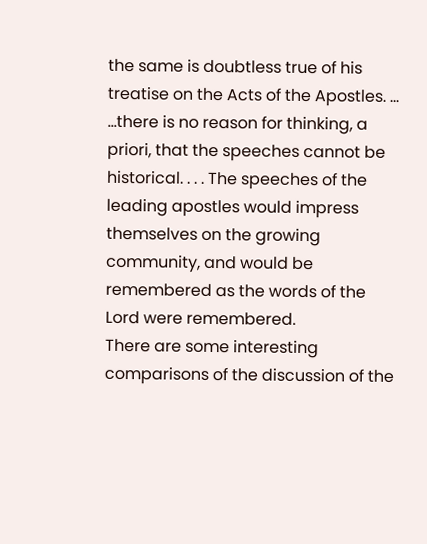the same is doubtless true of his treatise on the Acts of the Apostles. ...
...there is no reason for thinking, a priori, that the speeches cannot be historical. . . . The speeches of the leading apostles would impress themselves on the growing community, and would be remembered as the words of the Lord were remembered.
There are some interesting comparisons of the discussion of the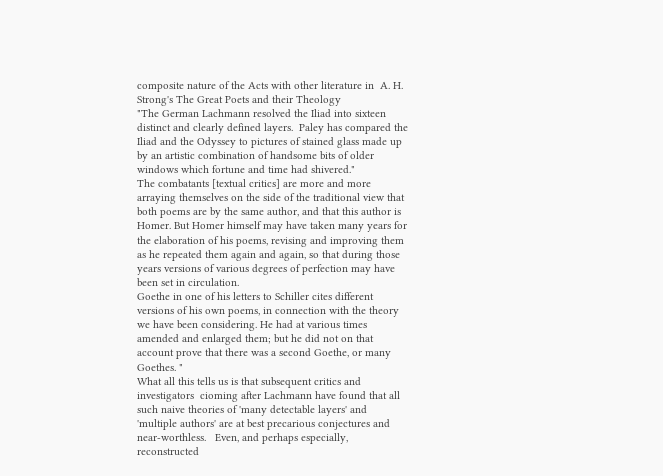composite nature of the Acts with other literature in  A. H. Strong's The Great Poets and their Theology
"The German Lachmann resolved the Iliad into sixteen distinct and clearly defined layers.  Paley has compared the Iliad and the Odyssey to pictures of stained glass made up by an artistic combination of handsome bits of older windows which fortune and time had shivered."
The combatants [textual critics] are more and more arraying themselves on the side of the traditional view that both poems are by the same author, and that this author is Homer. But Homer himself may have taken many years for the elaboration of his poems, revising and improving them as he repeated them again and again, so that during those years versions of various degrees of perfection may have been set in circulation.
Goethe in one of his letters to Schiller cites different versions of his own poems, in connection with the theory we have been considering. He had at various times amended and enlarged them; but he did not on that account prove that there was a second Goethe, or many Goethes. "
What all this tells us is that subsequent critics and investigators  cioming after Lachmann have found that all such naive theories of 'many detectable layers' and 'multiple authors' are at best precarious conjectures and near-worthless.   Even, and perhaps especially, reconstructed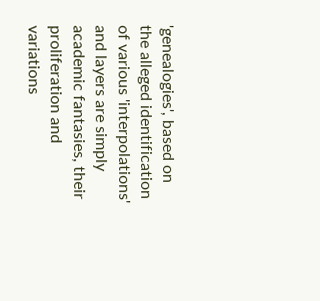'genealogies', based on the alleged identification of various 'interpolations' and layers are simply academic fantasies, their proliferation and variations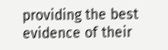providing the best evidence of their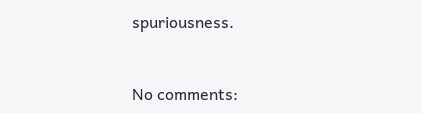spuriousness.


No comments: